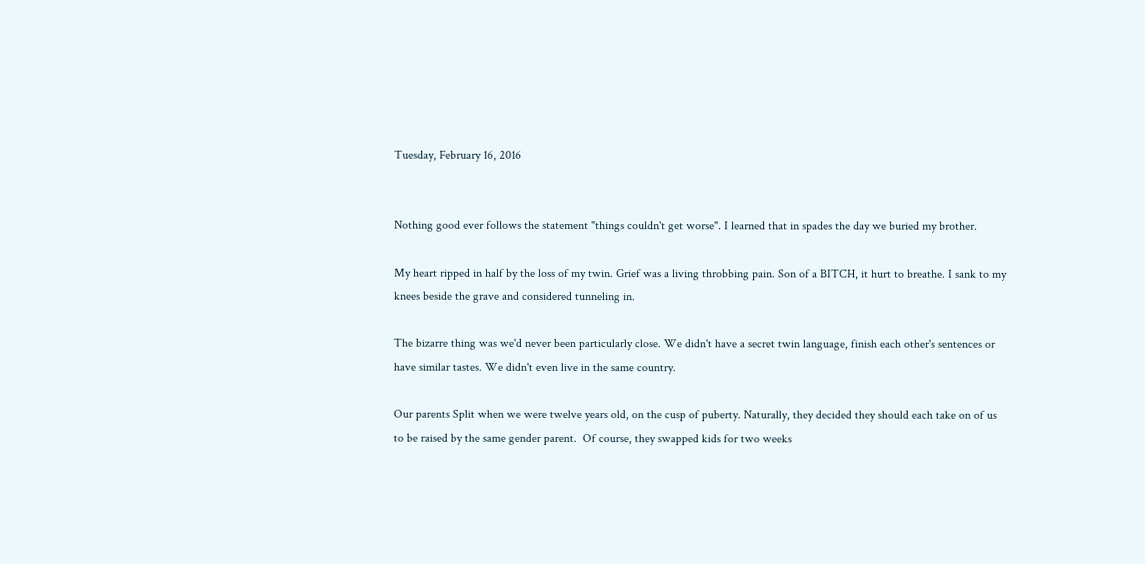Tuesday, February 16, 2016


Nothing good ever follows the statement "things couldn't get worse". I learned that in spades the day we buried my brother.

My heart ripped in half by the loss of my twin. Grief was a living throbbing pain. Son of a BITCH, it hurt to breathe. I sank to my knees beside the grave and considered tunneling in.

The bizarre thing was we'd never been particularly close. We didn't have a secret twin language, finish each other's sentences or have similar tastes. We didn't even live in the same country.

Our parents Split when we were twelve years old, on the cusp of puberty. Naturally, they decided they should each take on of us to be raised by the same gender parent.  Of course, they swapped kids for two weeks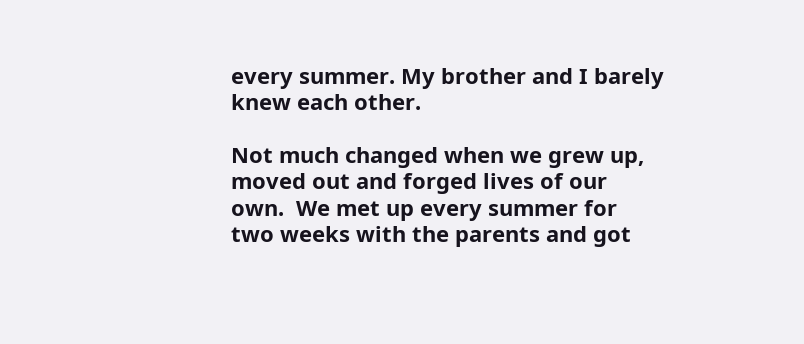every summer. My brother and I barely knew each other.

Not much changed when we grew up, moved out and forged lives of our own.  We met up every summer for two weeks with the parents and got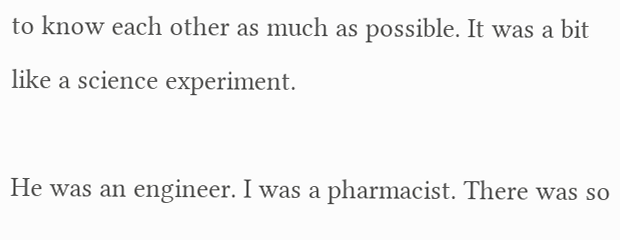to know each other as much as possible. It was a bit like a science experiment.

He was an engineer. I was a pharmacist. There was so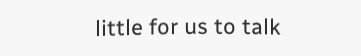little for us to talk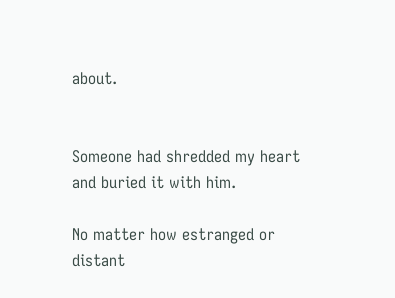about.


Someone had shredded my heart and buried it with him.

No matter how estranged or distant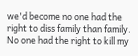we'd become no one had the right to diss family than family.  No one had the right to kill my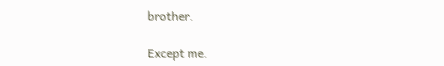brother.

Except me.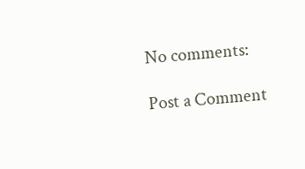No comments:

Post a Comment